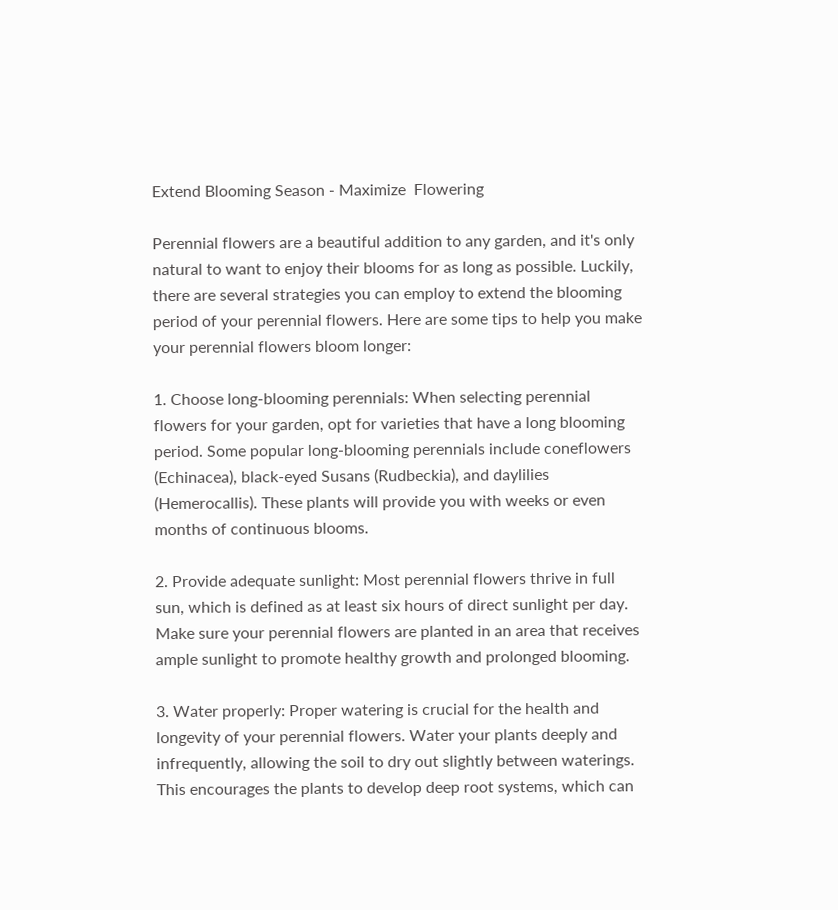Extend Blooming Season - Maximize  Flowering

Perennial flowers are a beautiful addition to any garden, and it's only natural to want to enjoy their blooms for as long as possible. Luckily, there are several strategies you can employ to extend the blooming period of your perennial flowers. Here are some tips to help you make your perennial flowers bloom longer:

1. Choose long-blooming perennials: When selecting perennial flowers for your garden, opt for varieties that have a long blooming period. Some popular long-blooming perennials include coneflowers (Echinacea), black-eyed Susans (Rudbeckia), and daylilies (Hemerocallis). These plants will provide you with weeks or even months of continuous blooms.

2. Provide adequate sunlight: Most perennial flowers thrive in full sun, which is defined as at least six hours of direct sunlight per day. Make sure your perennial flowers are planted in an area that receives ample sunlight to promote healthy growth and prolonged blooming.

3. Water properly: Proper watering is crucial for the health and longevity of your perennial flowers. Water your plants deeply and infrequently, allowing the soil to dry out slightly between waterings. This encourages the plants to develop deep root systems, which can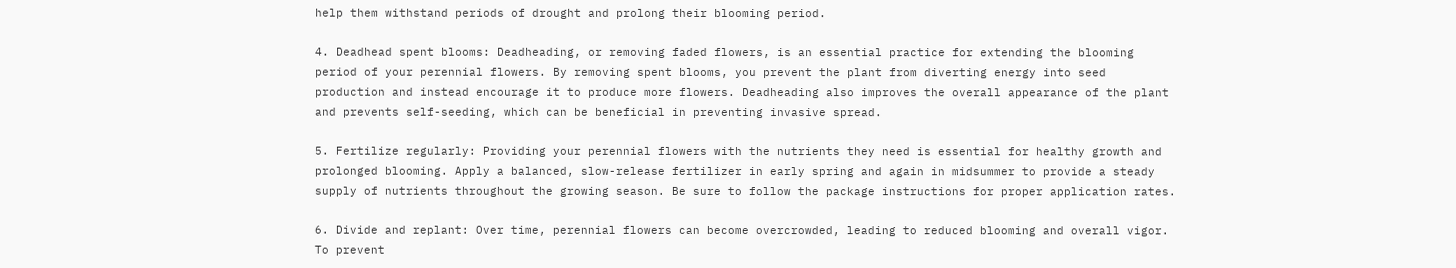help them withstand periods of drought and prolong their blooming period.

4. Deadhead spent blooms: Deadheading, or removing faded flowers, is an essential practice for extending the blooming period of your perennial flowers. By removing spent blooms, you prevent the plant from diverting energy into seed production and instead encourage it to produce more flowers. Deadheading also improves the overall appearance of the plant and prevents self-seeding, which can be beneficial in preventing invasive spread.

5. Fertilize regularly: Providing your perennial flowers with the nutrients they need is essential for healthy growth and prolonged blooming. Apply a balanced, slow-release fertilizer in early spring and again in midsummer to provide a steady supply of nutrients throughout the growing season. Be sure to follow the package instructions for proper application rates.

6. Divide and replant: Over time, perennial flowers can become overcrowded, leading to reduced blooming and overall vigor. To prevent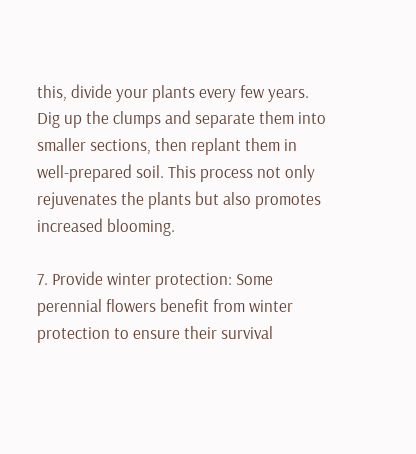this, divide your plants every few years. Dig up the clumps and separate them into smaller sections, then replant them in well-prepared soil. This process not only rejuvenates the plants but also promotes increased blooming.

7. Provide winter protection: Some perennial flowers benefit from winter protection to ensure their survival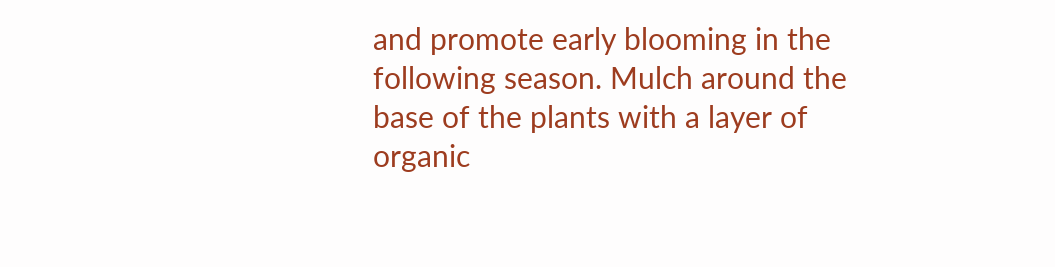and promote early blooming in the following season. Mulch around the base of the plants with a layer of organic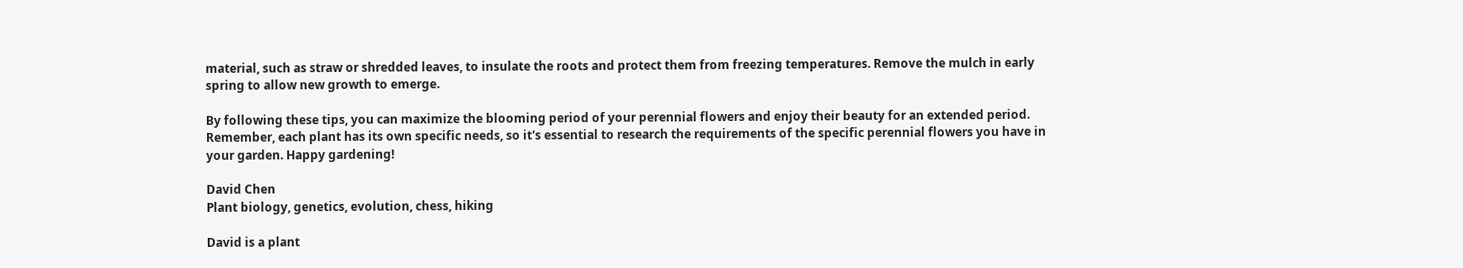material, such as straw or shredded leaves, to insulate the roots and protect them from freezing temperatures. Remove the mulch in early spring to allow new growth to emerge.

By following these tips, you can maximize the blooming period of your perennial flowers and enjoy their beauty for an extended period. Remember, each plant has its own specific needs, so it's essential to research the requirements of the specific perennial flowers you have in your garden. Happy gardening!

David Chen
Plant biology, genetics, evolution, chess, hiking

David is a plant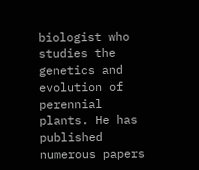biologist who studies the genetics and evolution of perennial plants. He has published numerous papers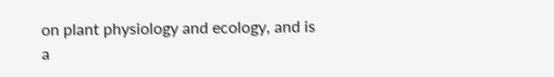on plant physiology and ecology, and is a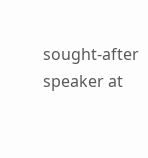sought-after speaker at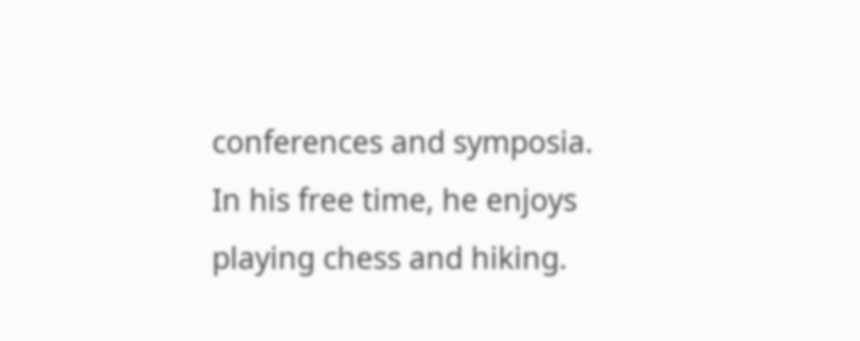conferences and symposia. In his free time, he enjoys playing chess and hiking.